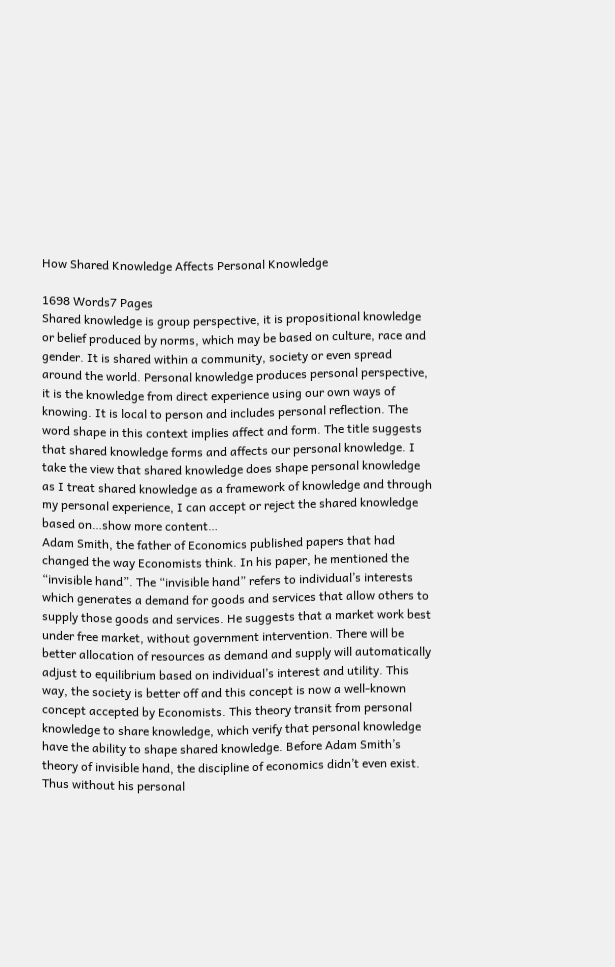How Shared Knowledge Affects Personal Knowledge

1698 Words7 Pages
Shared knowledge is group perspective, it is propositional knowledge or belief produced by norms, which may be based on culture, race and gender. It is shared within a community, society or even spread around the world. Personal knowledge produces personal perspective, it is the knowledge from direct experience using our own ways of knowing. It is local to person and includes personal reflection. The word shape in this context implies affect and form. The title suggests that shared knowledge forms and affects our personal knowledge. I take the view that shared knowledge does shape personal knowledge as I treat shared knowledge as a framework of knowledge and through my personal experience, I can accept or reject the shared knowledge based on…show more content…
Adam Smith, the father of Economics published papers that had changed the way Economists think. In his paper, he mentioned the “invisible hand”. The “invisible hand” refers to individual’s interests which generates a demand for goods and services that allow others to supply those goods and services. He suggests that a market work best under free market, without government intervention. There will be better allocation of resources as demand and supply will automatically adjust to equilibrium based on individual’s interest and utility. This way, the society is better off and this concept is now a well-known concept accepted by Economists. This theory transit from personal knowledge to share knowledge, which verify that personal knowledge have the ability to shape shared knowledge. Before Adam Smith’s theory of invisible hand, the discipline of economics didn’t even exist. Thus without his personal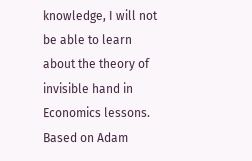knowledge, I will not be able to learn about the theory of invisible hand in Economics lessons. Based on Adam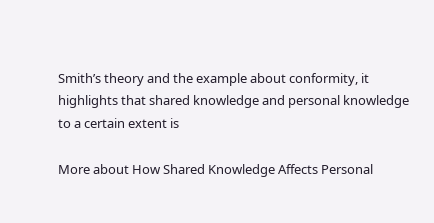Smith’s theory and the example about conformity, it highlights that shared knowledge and personal knowledge to a certain extent is

More about How Shared Knowledge Affects Personal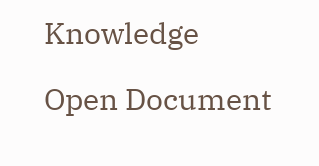Knowledge

Open Document